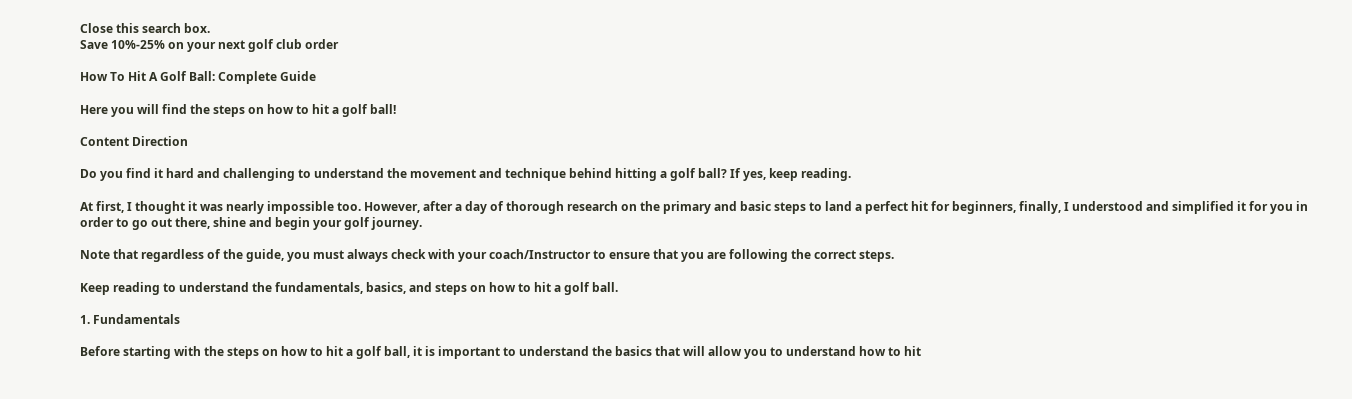Close this search box.
Save 10%-25% on your next golf club order

How To Hit A Golf Ball: Complete Guide

Here you will find the steps on how to hit a golf ball!

Content Direction

Do you find it hard and challenging to understand the movement and technique behind hitting a golf ball? If yes, keep reading.

At first, I thought it was nearly impossible too. However, after a day of thorough research on the primary and basic steps to land a perfect hit for beginners, finally, I understood and simplified it for you in order to go out there, shine and begin your golf journey.

Note that regardless of the guide, you must always check with your coach/Instructor to ensure that you are following the correct steps.

Keep reading to understand the fundamentals, basics, and steps on how to hit a golf ball.

1. Fundamentals

Before starting with the steps on how to hit a golf ball, it is important to understand the basics that will allow you to understand how to hit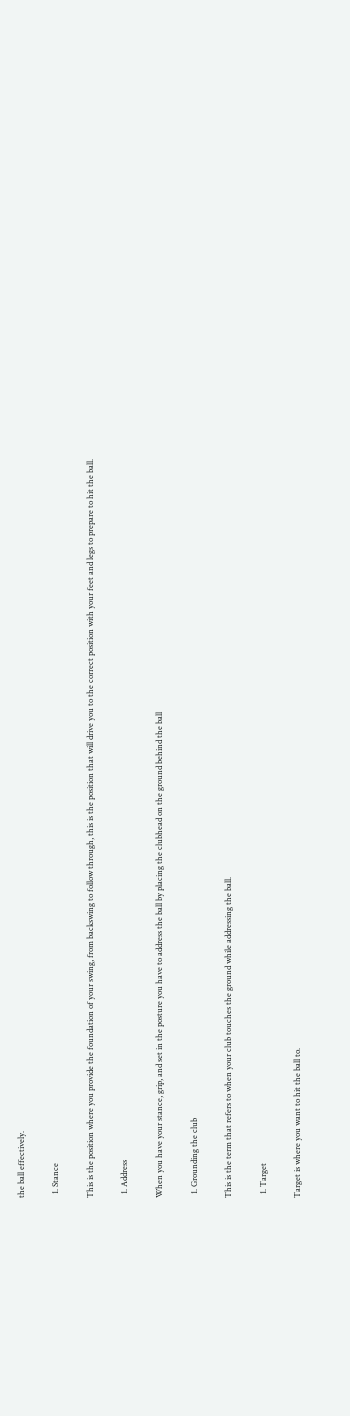the ball effectively.

  1. Stance

This is the position where you provide the foundation of your swing, from backswing to follow through, this is the position that will drive you to the correct position with your feet and legs to prepare to hit the ball.

  1. Address

When you have your stance, grip, and set in the posture you have to address the ball by placing the clubhead on the ground behind the ball

  1. Grounding the club

This is the term that refers to when your club touches the ground while addressing the ball.

  1. Target

Target is where you want to hit the ball to.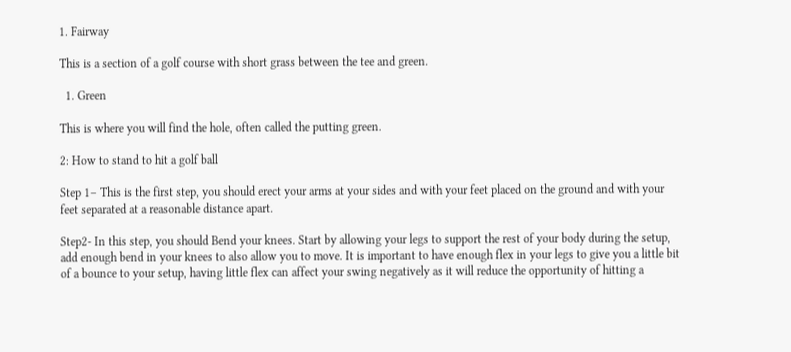1. Fairway

This is a section of a golf course with short grass between the tee and green.

  1. Green

This is where you will find the hole, often called the putting green.

2: How to stand to hit a golf ball

Step 1– This is the first step, you should erect your arms at your sides and with your feet placed on the ground and with your feet separated at a reasonable distance apart.

Step2- In this step, you should Bend your knees. Start by allowing your legs to support the rest of your body during the setup, add enough bend in your knees to also allow you to move. It is important to have enough flex in your legs to give you a little bit of a bounce to your setup, having little flex can affect your swing negatively as it will reduce the opportunity of hitting a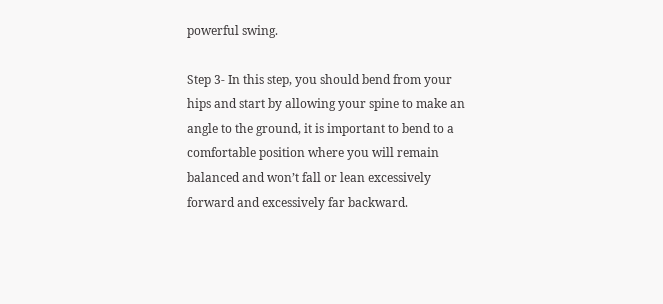powerful swing.

Step 3- In this step, you should bend from your hips and start by allowing your spine to make an angle to the ground, it is important to bend to a comfortable position where you will remain balanced and won’t fall or lean excessively forward and excessively far backward.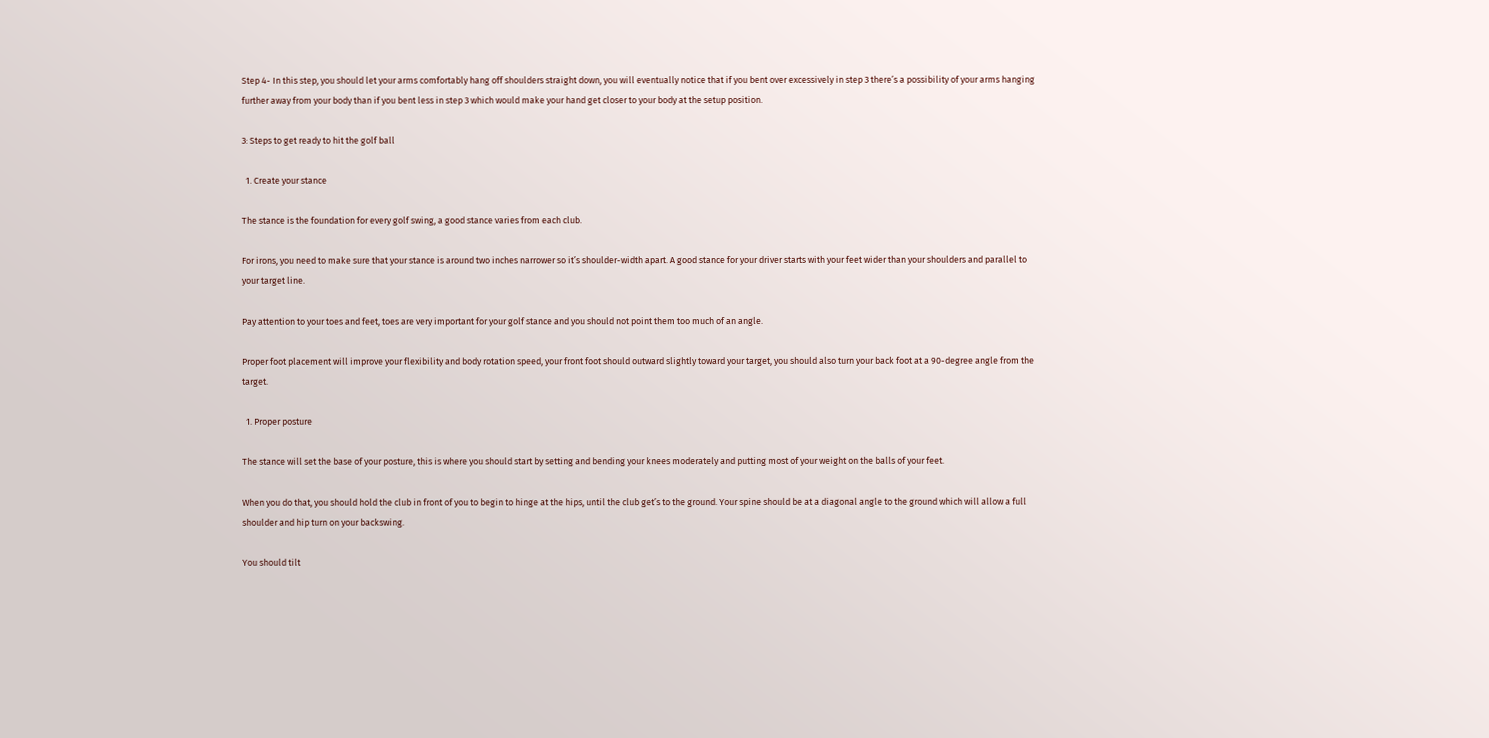Step 4- In this step, you should let your arms comfortably hang off shoulders straight down, you will eventually notice that if you bent over excessively in step 3 there’s a possibility of your arms hanging further away from your body than if you bent less in step 3 which would make your hand get closer to your body at the setup position.

3: Steps to get ready to hit the golf ball

  1. Create your stance

The stance is the foundation for every golf swing, a good stance varies from each club.

For irons, you need to make sure that your stance is around two inches narrower so it’s shoulder-width apart. A good stance for your driver starts with your feet wider than your shoulders and parallel to your target line.

Pay attention to your toes and feet, toes are very important for your golf stance and you should not point them too much of an angle.

Proper foot placement will improve your flexibility and body rotation speed, your front foot should outward slightly toward your target, you should also turn your back foot at a 90-degree angle from the target.

  1. Proper posture

The stance will set the base of your posture, this is where you should start by setting and bending your knees moderately and putting most of your weight on the balls of your feet.

When you do that, you should hold the club in front of you to begin to hinge at the hips, until the club get’s to the ground. Your spine should be at a diagonal angle to the ground which will allow a full shoulder and hip turn on your backswing.

You should tilt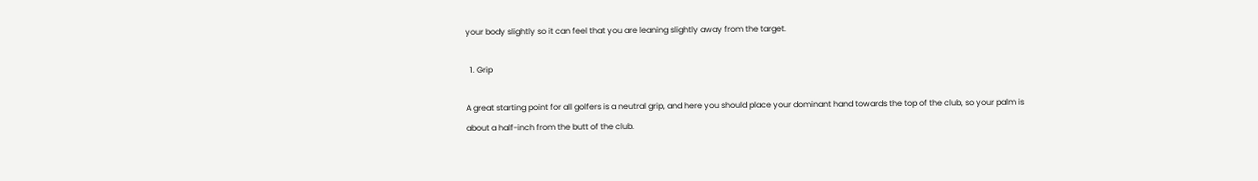your body slightly so it can feel that you are leaning slightly away from the target.

  1. Grip

A great starting point for all golfers is a neutral grip, and here you should place your dominant hand towards the top of the club, so your palm is about a half-inch from the butt of the club.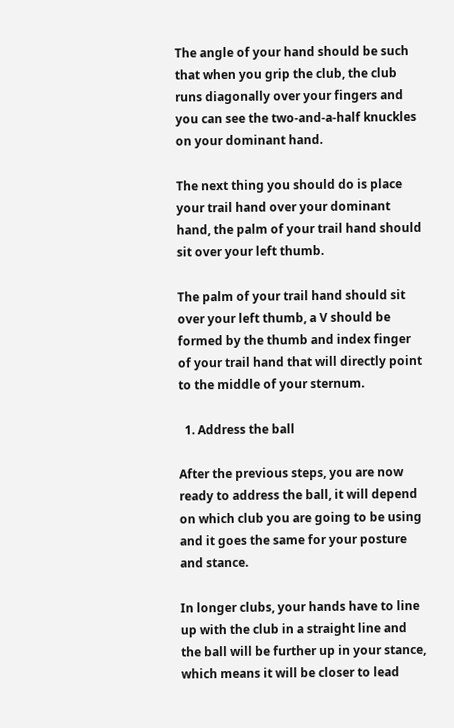The angle of your hand should be such that when you grip the club, the club runs diagonally over your fingers and you can see the two-and-a-half knuckles on your dominant hand.

The next thing you should do is place your trail hand over your dominant hand, the palm of your trail hand should sit over your left thumb.

The palm of your trail hand should sit over your left thumb, a V should be formed by the thumb and index finger of your trail hand that will directly point to the middle of your sternum.

  1. Address the ball

After the previous steps, you are now ready to address the ball, it will depend on which club you are going to be using and it goes the same for your posture and stance.

In longer clubs, your hands have to line up with the club in a straight line and the ball will be further up in your stance, which means it will be closer to lead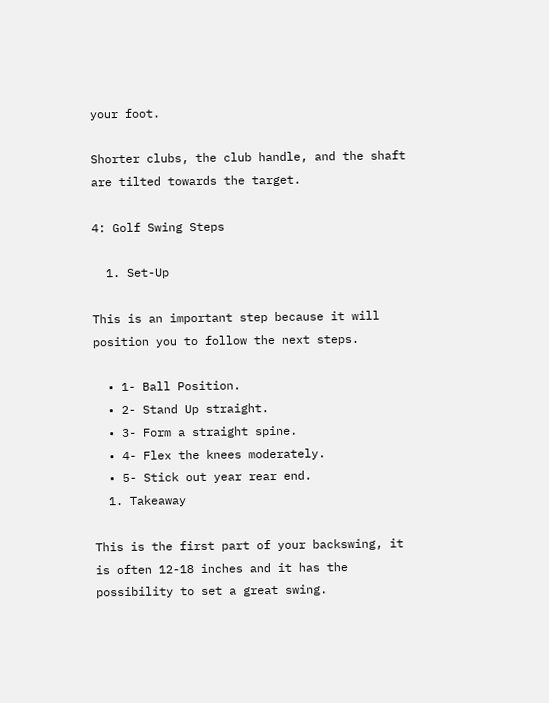your foot.

Shorter clubs, the club handle, and the shaft are tilted towards the target.

4: Golf Swing Steps

  1. Set-Up

This is an important step because it will position you to follow the next steps.

  • 1- Ball Position.
  • 2- Stand Up straight.
  • 3- Form a straight spine.
  • 4- Flex the knees moderately.
  • 5- Stick out year rear end.
  1. Takeaway

This is the first part of your backswing, it is often 12-18 inches and it has the possibility to set a great swing.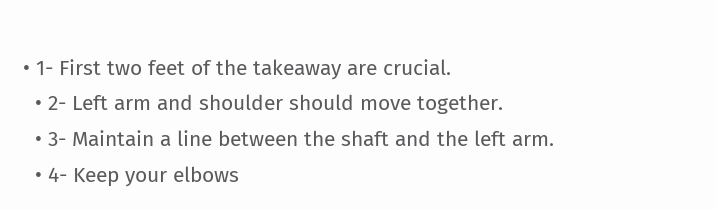• 1- First two feet of the takeaway are crucial.
  • 2- Left arm and shoulder should move together.
  • 3- Maintain a line between the shaft and the left arm.
  • 4- Keep your elbows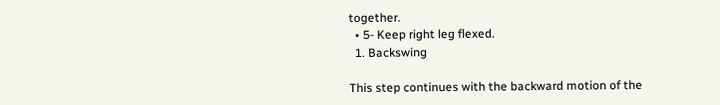together.
  • 5- Keep right leg flexed.
  1. Backswing

This step continues with the backward motion of the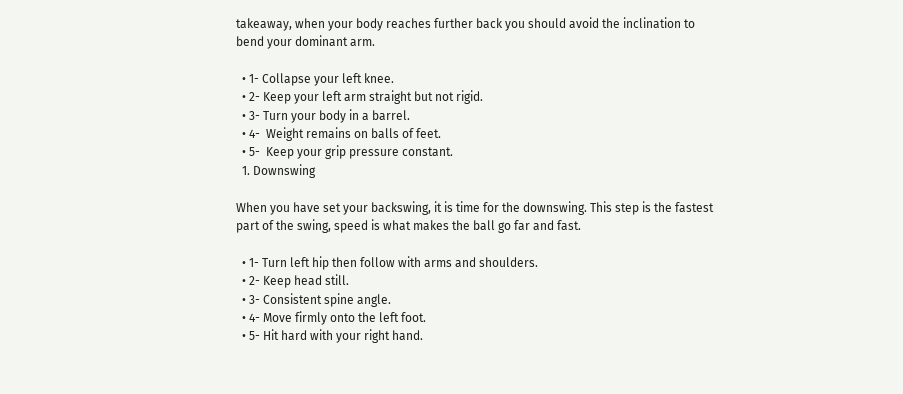takeaway, when your body reaches further back you should avoid the inclination to bend your dominant arm.

  • 1- Collapse your left knee.
  • 2- Keep your left arm straight but not rigid.
  • 3- Turn your body in a barrel.
  • 4-  Weight remains on balls of feet.
  • 5-  Keep your grip pressure constant.
  1. Downswing

When you have set your backswing, it is time for the downswing. This step is the fastest part of the swing, speed is what makes the ball go far and fast.

  • 1- Turn left hip then follow with arms and shoulders.
  • 2- Keep head still.
  • 3- Consistent spine angle.
  • 4- Move firmly onto the left foot.
  • 5- Hit hard with your right hand.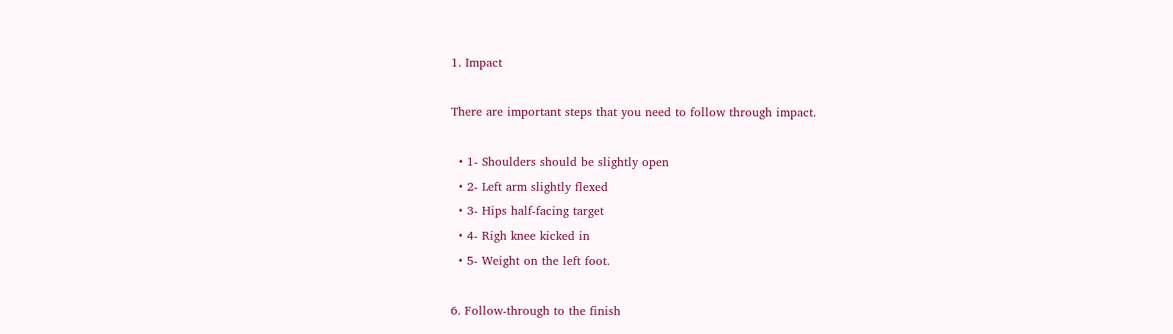1. Impact

There are important steps that you need to follow through impact.

  • 1- Shoulders should be slightly open
  • 2- Left arm slightly flexed
  • 3- Hips half-facing target
  • 4- Righ knee kicked in
  • 5- Weight on the left foot.

6. Follow-through to the finish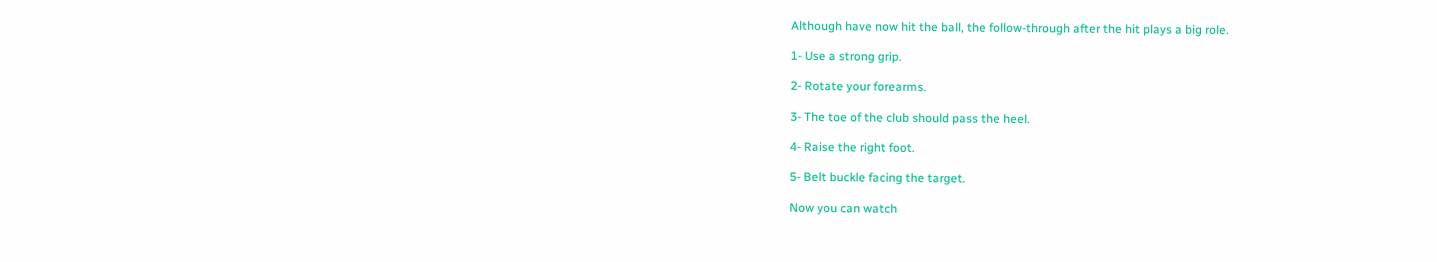Although have now hit the ball, the follow-through after the hit plays a big role.

1- Use a strong grip.

2- Rotate your forearms.

3- The toe of the club should pass the heel.

4- Raise the right foot.

5- Belt buckle facing the target.

Now you can watch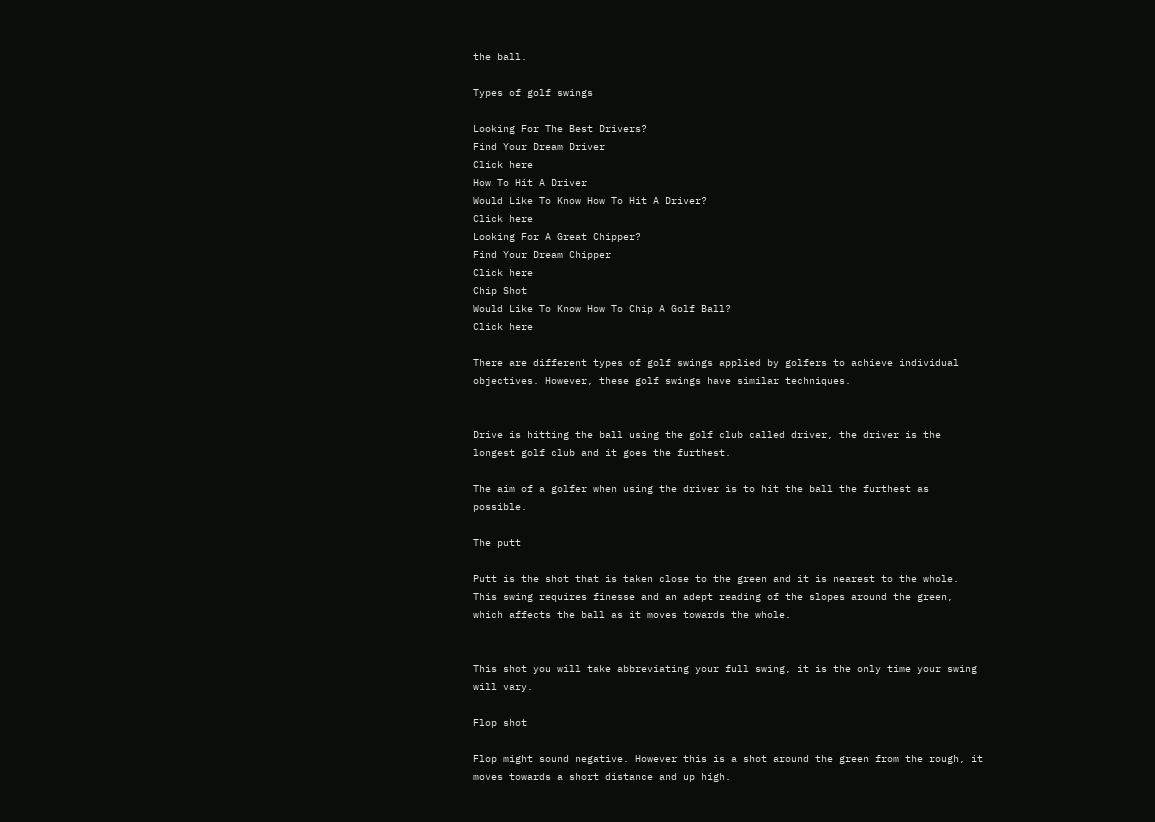the ball.

Types of golf swings

Looking For The Best Drivers?
Find Your Dream Driver
Click here
How To Hit A Driver
Would Like To Know How To Hit A Driver?
Click here
Looking For A Great Chipper?
Find Your Dream Chipper
Click here
Chip Shot
Would Like To Know How To Chip A Golf Ball?
Click here

There are different types of golf swings applied by golfers to achieve individual objectives. However, these golf swings have similar techniques.


Drive is hitting the ball using the golf club called driver, the driver is the longest golf club and it goes the furthest.

The aim of a golfer when using the driver is to hit the ball the furthest as possible.

The putt

Putt is the shot that is taken close to the green and it is nearest to the whole. This swing requires finesse and an adept reading of the slopes around the green, which affects the ball as it moves towards the whole.


This shot you will take abbreviating your full swing, it is the only time your swing will vary.

Flop shot

Flop might sound negative. However this is a shot around the green from the rough, it moves towards a short distance and up high.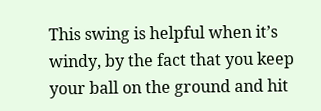This swing is helpful when it’s windy, by the fact that you keep your ball on the ground and hit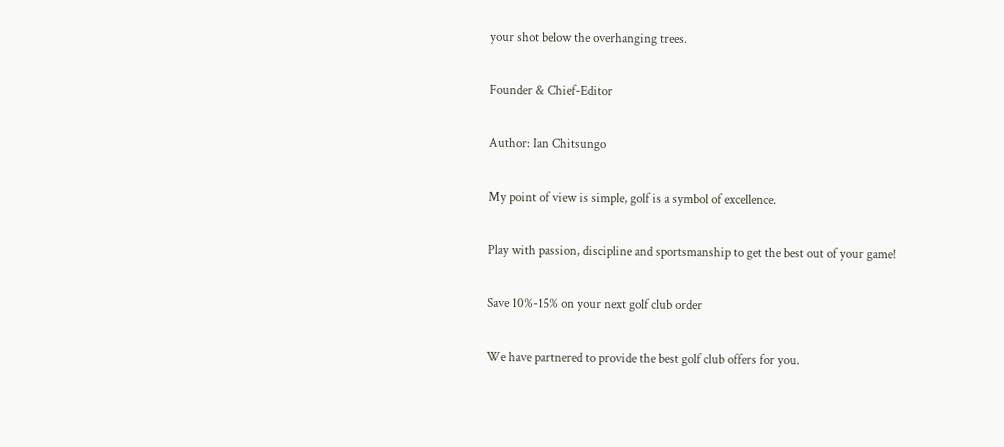your shot below the overhanging trees.

Founder & Chief-Editor

Author: Ian Chitsungo

My point of view is simple, golf is a symbol of excellence.

Play with passion, discipline and sportsmanship to get the best out of your game!

Save 10%-15% on your next golf club order

We have partnered to provide the best golf club offers for you.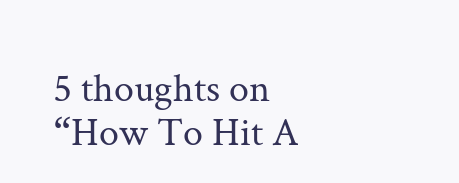5 thoughts on “How To Hit A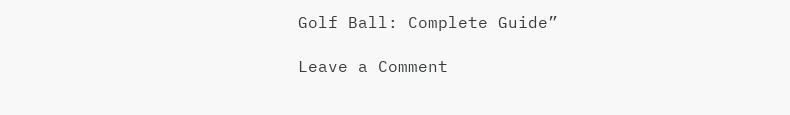Golf Ball: Complete Guide”

Leave a Comment